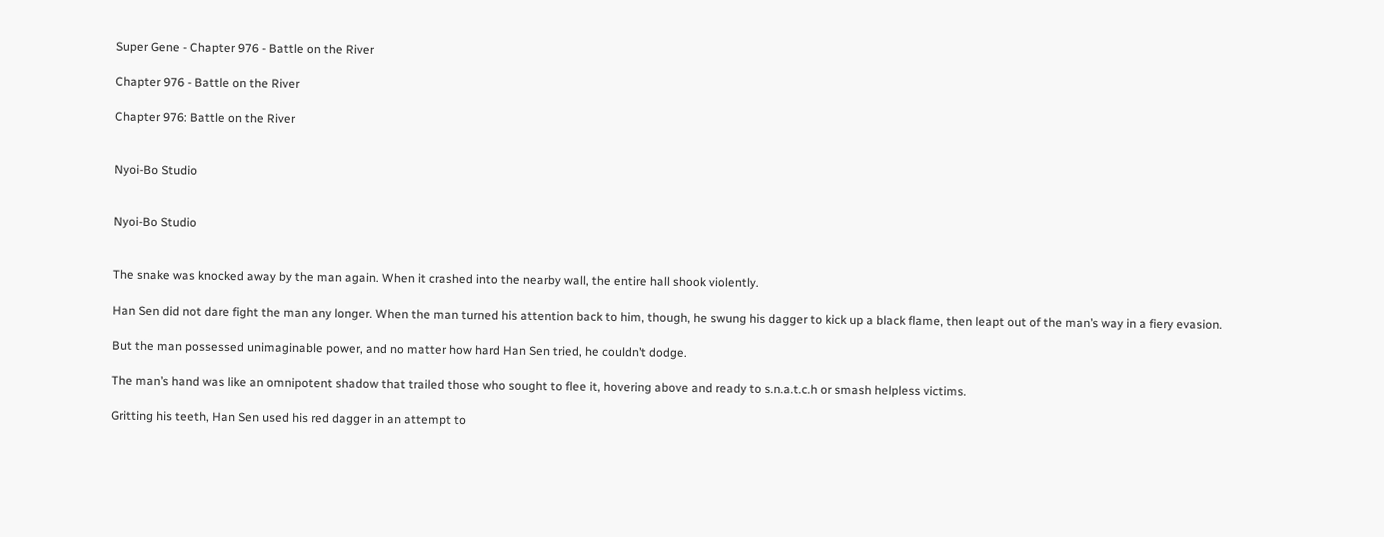Super Gene - Chapter 976 - Battle on the River

Chapter 976 - Battle on the River

Chapter 976: Battle on the River


Nyoi-Bo Studio


Nyoi-Bo Studio


The snake was knocked away by the man again. When it crashed into the nearby wall, the entire hall shook violently.

Han Sen did not dare fight the man any longer. When the man turned his attention back to him, though, he swung his dagger to kick up a black flame, then leapt out of the man’s way in a fiery evasion.

But the man possessed unimaginable power, and no matter how hard Han Sen tried, he couldn’t dodge.

The man’s hand was like an omnipotent shadow that trailed those who sought to flee it, hovering above and ready to s.n.a.t.c.h or smash helpless victims.

Gritting his teeth, Han Sen used his red dagger in an attempt to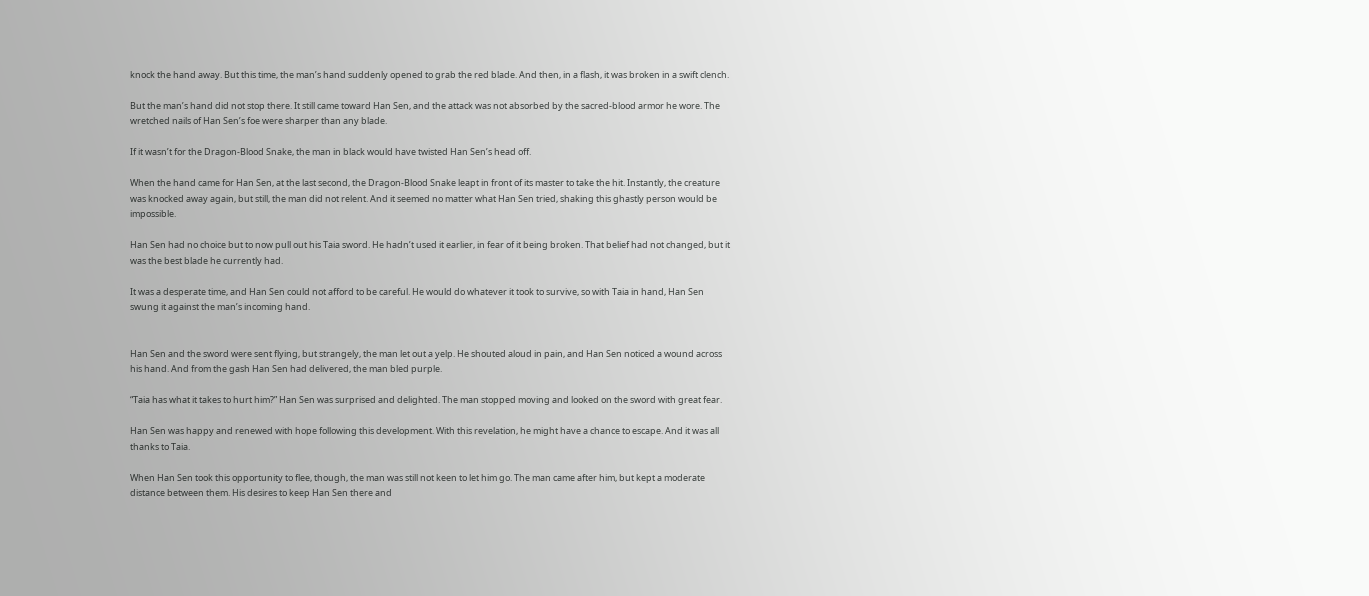knock the hand away. But this time, the man’s hand suddenly opened to grab the red blade. And then, in a flash, it was broken in a swift clench.

But the man’s hand did not stop there. It still came toward Han Sen, and the attack was not absorbed by the sacred-blood armor he wore. The wretched nails of Han Sen’s foe were sharper than any blade.

If it wasn’t for the Dragon-Blood Snake, the man in black would have twisted Han Sen’s head off.

When the hand came for Han Sen, at the last second, the Dragon-Blood Snake leapt in front of its master to take the hit. Instantly, the creature was knocked away again, but still, the man did not relent. And it seemed no matter what Han Sen tried, shaking this ghastly person would be impossible.

Han Sen had no choice but to now pull out his Taia sword. He hadn’t used it earlier, in fear of it being broken. That belief had not changed, but it was the best blade he currently had.

It was a desperate time, and Han Sen could not afford to be careful. He would do whatever it took to survive, so with Taia in hand, Han Sen swung it against the man’s incoming hand.


Han Sen and the sword were sent flying, but strangely, the man let out a yelp. He shouted aloud in pain, and Han Sen noticed a wound across his hand. And from the gash Han Sen had delivered, the man bled purple.

“Taia has what it takes to hurt him?” Han Sen was surprised and delighted. The man stopped moving and looked on the sword with great fear.

Han Sen was happy and renewed with hope following this development. With this revelation, he might have a chance to escape. And it was all thanks to Taia.

When Han Sen took this opportunity to flee, though, the man was still not keen to let him go. The man came after him, but kept a moderate distance between them. His desires to keep Han Sen there and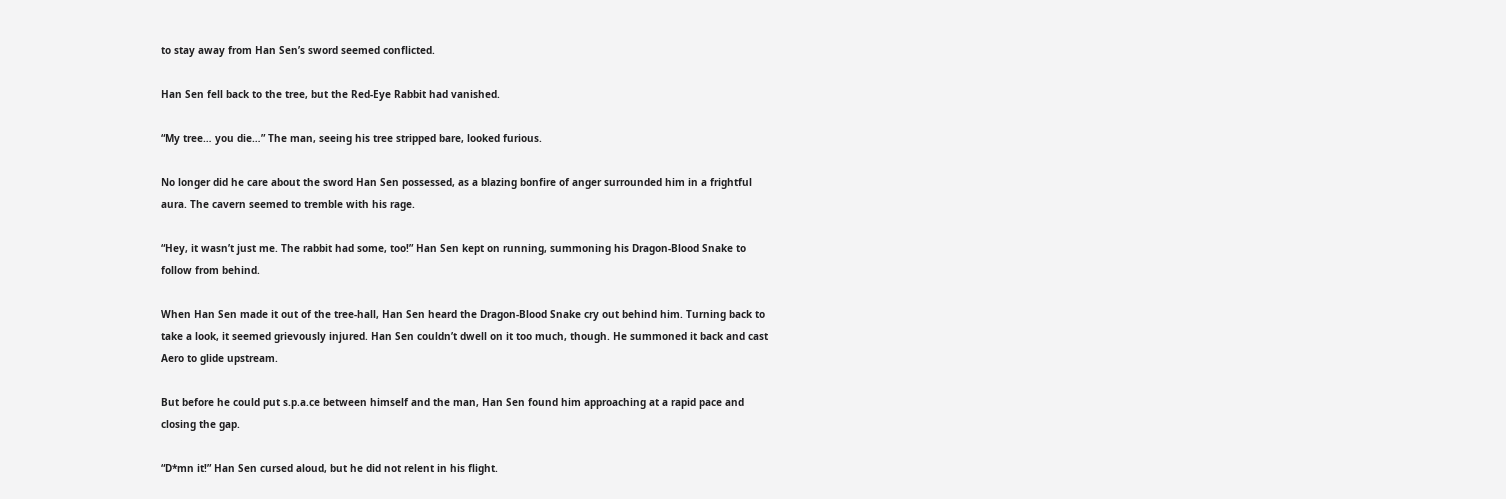to stay away from Han Sen’s sword seemed conflicted.

Han Sen fell back to the tree, but the Red-Eye Rabbit had vanished.

“My tree… you die…” The man, seeing his tree stripped bare, looked furious.

No longer did he care about the sword Han Sen possessed, as a blazing bonfire of anger surrounded him in a frightful aura. The cavern seemed to tremble with his rage.

“Hey, it wasn’t just me. The rabbit had some, too!” Han Sen kept on running, summoning his Dragon-Blood Snake to follow from behind.

When Han Sen made it out of the tree-hall, Han Sen heard the Dragon-Blood Snake cry out behind him. Turning back to take a look, it seemed grievously injured. Han Sen couldn’t dwell on it too much, though. He summoned it back and cast Aero to glide upstream.

But before he could put s.p.a.ce between himself and the man, Han Sen found him approaching at a rapid pace and closing the gap.

“D*mn it!” Han Sen cursed aloud, but he did not relent in his flight.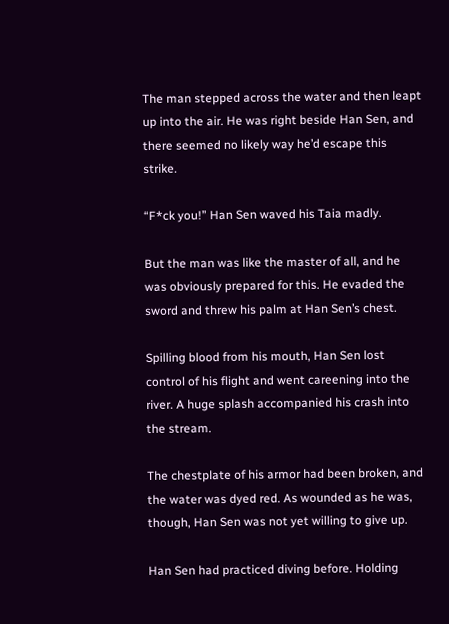The man stepped across the water and then leapt up into the air. He was right beside Han Sen, and there seemed no likely way he’d escape this strike.

“F*ck you!” Han Sen waved his Taia madly.

But the man was like the master of all, and he was obviously prepared for this. He evaded the sword and threw his palm at Han Sen’s chest.

Spilling blood from his mouth, Han Sen lost control of his flight and went careening into the river. A huge splash accompanied his crash into the stream.

The chestplate of his armor had been broken, and the water was dyed red. As wounded as he was, though, Han Sen was not yet willing to give up.

Han Sen had practiced diving before. Holding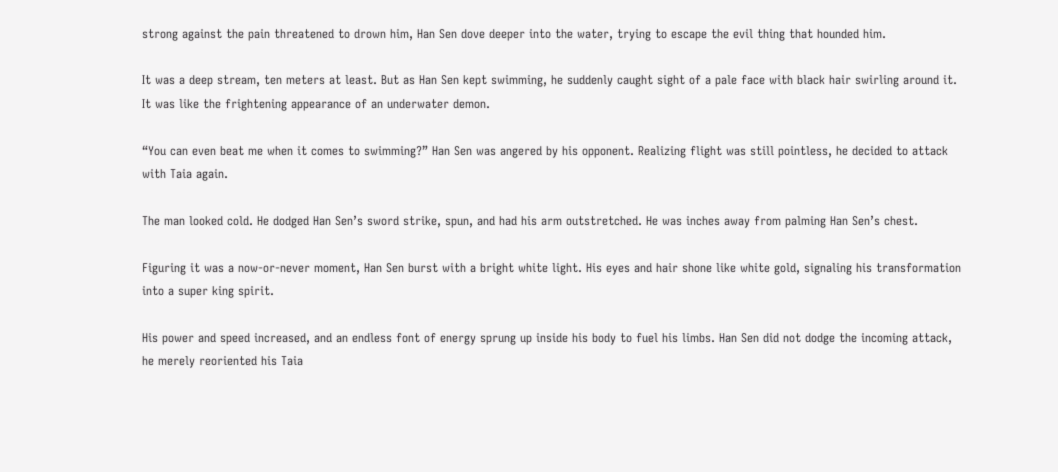strong against the pain threatened to drown him, Han Sen dove deeper into the water, trying to escape the evil thing that hounded him.

It was a deep stream, ten meters at least. But as Han Sen kept swimming, he suddenly caught sight of a pale face with black hair swirling around it. It was like the frightening appearance of an underwater demon.

“You can even beat me when it comes to swimming?” Han Sen was angered by his opponent. Realizing flight was still pointless, he decided to attack with Taia again.

The man looked cold. He dodged Han Sen’s sword strike, spun, and had his arm outstretched. He was inches away from palming Han Sen’s chest.

Figuring it was a now-or-never moment, Han Sen burst with a bright white light. His eyes and hair shone like white gold, signaling his transformation into a super king spirit.

His power and speed increased, and an endless font of energy sprung up inside his body to fuel his limbs. Han Sen did not dodge the incoming attack, he merely reoriented his Taia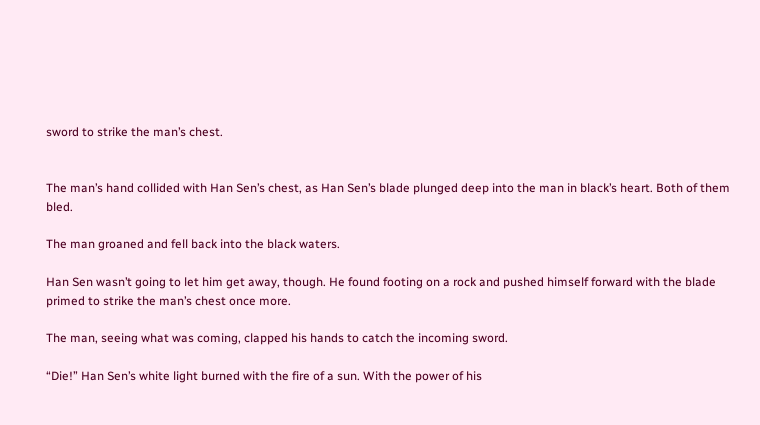sword to strike the man’s chest.


The man’s hand collided with Han Sen’s chest, as Han Sen’s blade plunged deep into the man in black’s heart. Both of them bled.

The man groaned and fell back into the black waters.

Han Sen wasn’t going to let him get away, though. He found footing on a rock and pushed himself forward with the blade primed to strike the man’s chest once more.

The man, seeing what was coming, clapped his hands to catch the incoming sword.

“Die!” Han Sen’s white light burned with the fire of a sun. With the power of his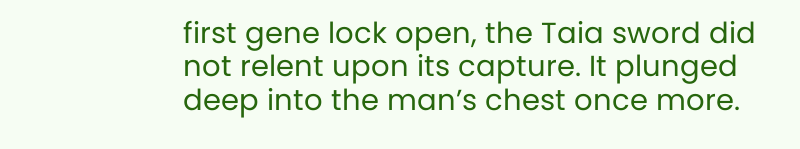first gene lock open, the Taia sword did not relent upon its capture. It plunged deep into the man’s chest once more.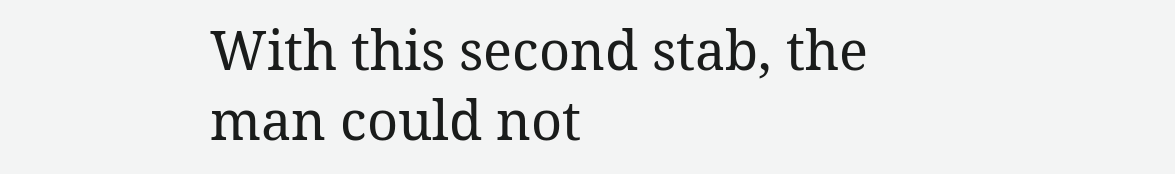With this second stab, the man could not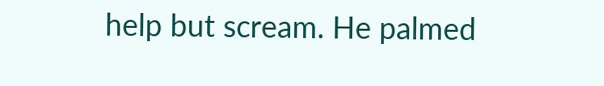help but scream. He palmed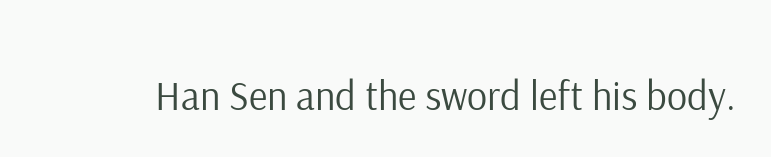Han Sen and the sword left his body.